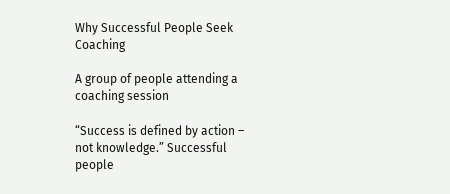Why Successful People Seek Coaching

A group of people attending a coaching session

“Success is defined by action – not knowledge.” Successful people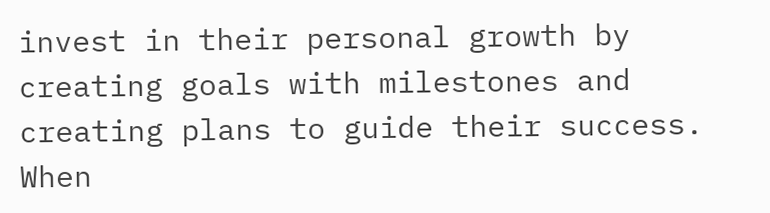invest in their personal growth by creating goals with milestones and creating plans to guide their success. When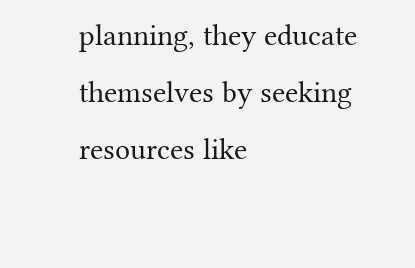planning, they educate themselves by seeking resources like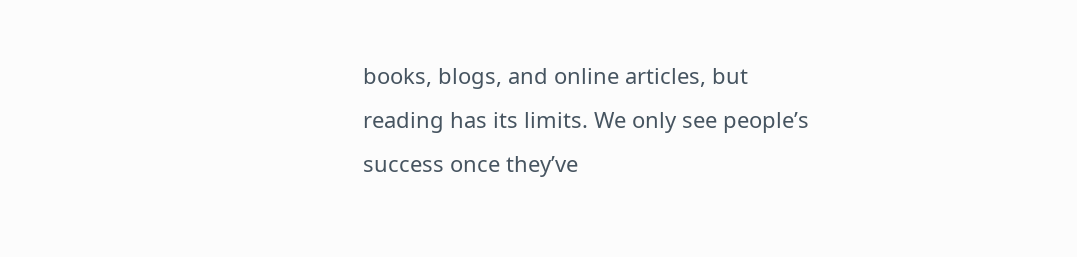books, blogs, and online articles, but reading has its limits. We only see people’s success once they’ve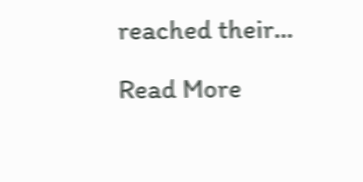reached their…

Read More